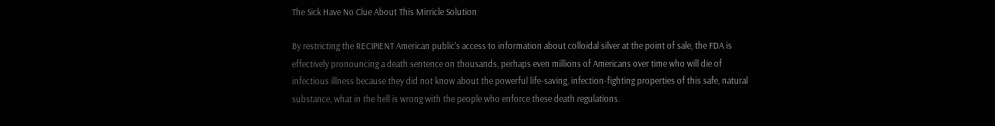The Sick Have No Clue About This Mirricle Solution

By restricting the RECIPIENT American public's access to information about colloidal silver at the point of sale, the FDA is effectively pronouncing a death sentence on thousands, perhaps even millions of Americans over time who will die of infectious illness because they did not know about the powerful life-saving, infection-fighting properties of this safe, natural substance, what in the hell is wrong with the people who enforce these death regulations.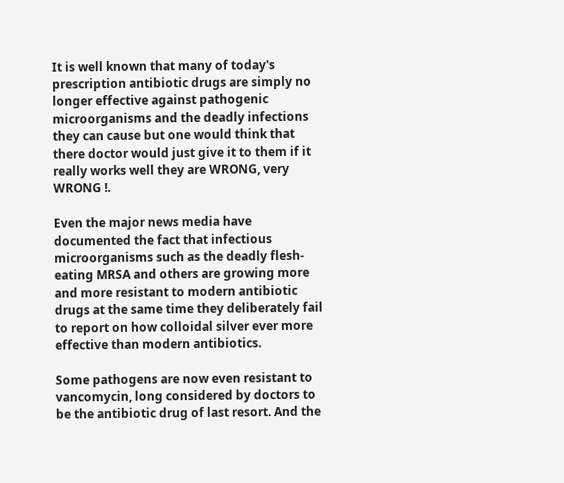It is well known that many of today's prescription antibiotic drugs are simply no longer effective against pathogenic microorganisms and the deadly infections they can cause but one would think that there doctor would just give it to them if it really works well they are WRONG, very WRONG !.

Even the major news media have documented the fact that infectious microorganisms such as the deadly flesh-eating MRSA and others are growing more and more resistant to modern antibiotic drugs at the same time they deliberately fail to report on how colloidal silver ever more effective than modern antibiotics.

Some pathogens are now even resistant to vancomycin, long considered by doctors to be the antibiotic drug of last resort. And the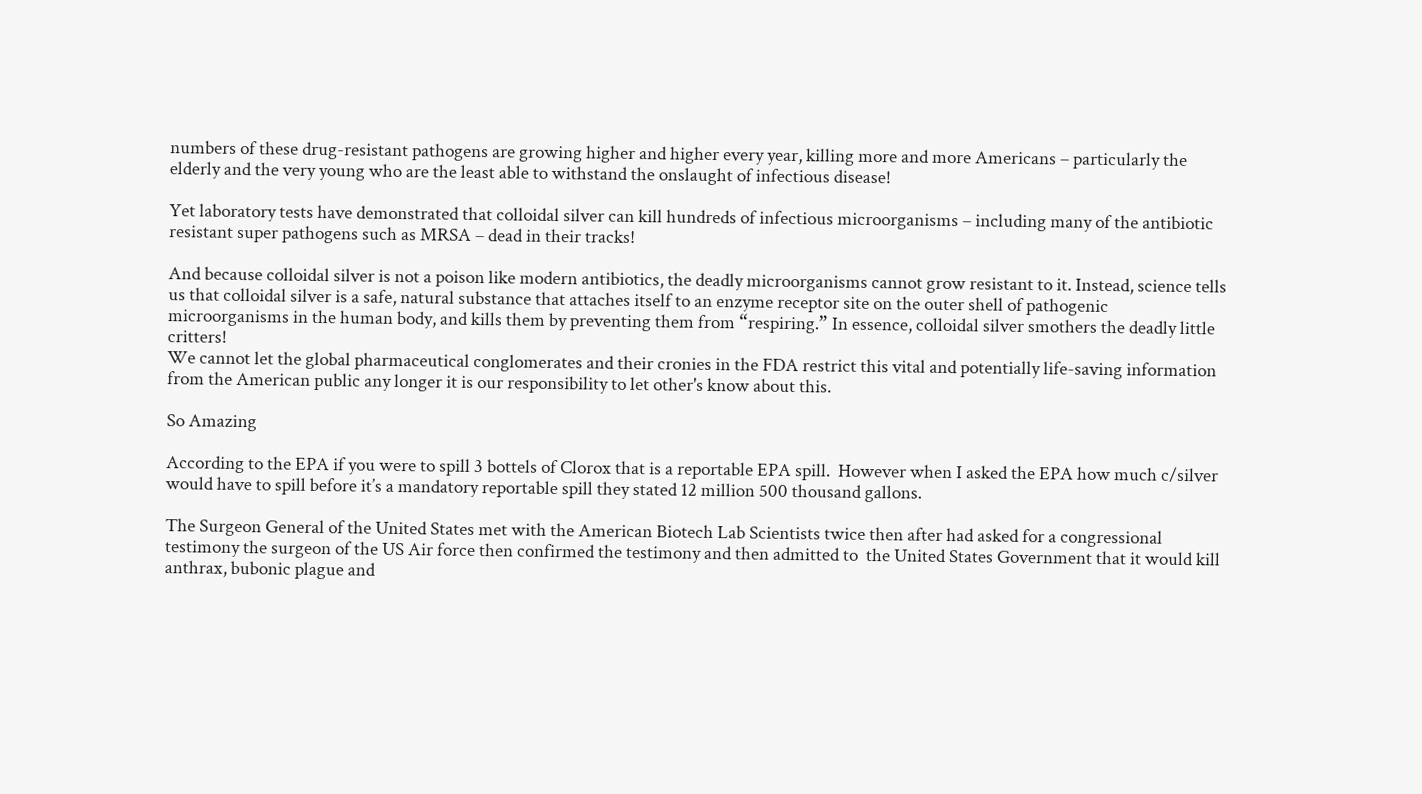numbers of these drug-resistant pathogens are growing higher and higher every year, killing more and more Americans – particularly the elderly and the very young who are the least able to withstand the onslaught of infectious disease!

Yet laboratory tests have demonstrated that colloidal silver can kill hundreds of infectious microorganisms – including many of the antibiotic resistant super pathogens such as MRSA – dead in their tracks!

And because colloidal silver is not a poison like modern antibiotics, the deadly microorganisms cannot grow resistant to it. Instead, science tells us that colloidal silver is a safe, natural substance that attaches itself to an enzyme receptor site on the outer shell of pathogenic microorganisms in the human body, and kills them by preventing them from “respiring.” In essence, colloidal silver smothers the deadly little critters!
We cannot let the global pharmaceutical conglomerates and their cronies in the FDA restrict this vital and potentially life-saving information from the American public any longer it is our responsibility to let other's know about this.

So Amazing

According to the EPA if you were to spill 3 bottels of Clorox that is a reportable EPA spill.  However when I asked the EPA how much c/silver would have to spill before it’s a mandatory reportable spill they stated 12 million 500 thousand gallons.

The Surgeon General of the United States met with the American Biotech Lab Scientists twice then after had asked for a congressional testimony the surgeon of the US Air force then confirmed the testimony and then admitted to  the United States Government that it would kill anthrax, bubonic plague and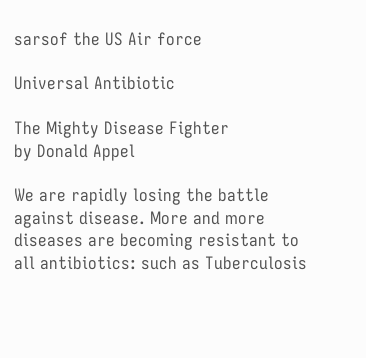sarsof the US Air force

Universal Antibiotic

The Mighty Disease Fighter
by Donald Appel

We are rapidly losing the battle against disease. More and more diseases are becoming resistant to all antibiotics: such as Tuberculosis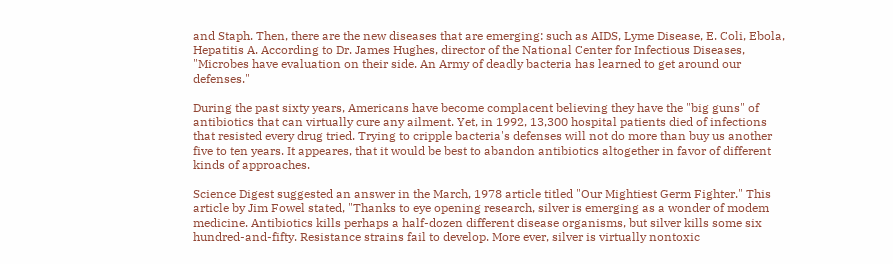and Staph. Then, there are the new diseases that are emerging: such as AIDS, Lyme Disease, E. Coli, Ebola, Hepatitis A. According to Dr. James Hughes, director of the National Center for Infectious Diseases, "Microbes have evaluation on their side. An Army of deadly bacteria has learned to get around our defenses."

During the past sixty years, Americans have become complacent believing they have the "big guns" of antibiotics that can virtually cure any ailment. Yet, in 1992, 13,300 hospital patients died of infections that resisted every drug tried. Trying to cripple bacteria's defenses will not do more than buy us another five to ten years. It appeares, that it would be best to abandon antibiotics altogether in favor of different kinds of approaches.

Science Digest suggested an answer in the March, 1978 article titled "Our Mightiest Germ Fighter." This article by Jim Fowel stated, "Thanks to eye opening research, silver is emerging as a wonder of modem medicine. Antibiotics kills perhaps a half-dozen different disease organisms, but silver kills some six hundred-and-fifty. Resistance strains fail to develop. More ever, silver is virtually nontoxic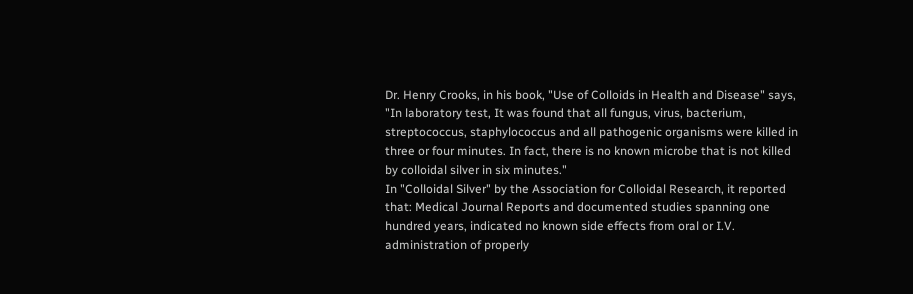Dr. Henry Crooks, in his book, "Use of Colloids in Health and Disease" says, "In laboratory test, It was found that all fungus, virus, bacterium, streptococcus, staphylococcus and all pathogenic organisms were killed in three or four minutes. In fact, there is no known microbe that is not killed by colloidal silver in six minutes."
In "Colloidal Silver" by the Association for Colloidal Research, it reported that: Medical Journal Reports and documented studies spanning one hundred years, indicated no known side effects from oral or I.V. administration of properly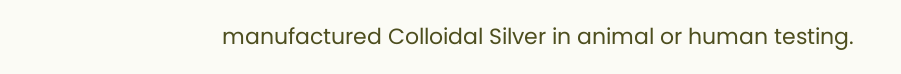manufactured Colloidal Silver in animal or human testing.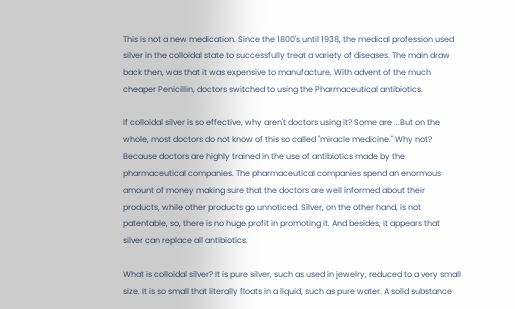This is not a new medication. Since the 1800's until 1938, the medical profession used silver in the colloidal state to successfully treat a variety of diseases. The main draw back then, was that it was expensive to manufacture. With advent of the much cheaper Penicillin, doctors switched to using the Pharmaceutical antibiotics.

If colloidal silver is so effective, why aren't doctors using it? Some are ...But on the whole, most doctors do not know of this so called "miracle medicine." Why not? Because doctors are highly trained in the use of antibiotics made by the pharmaceutical companies. The pharmaceutical companies spend an enormous amount of money making sure that the doctors are well informed about their products, while other products go unnoticed. Silver, on the other hand, is not patentable, so, there is no huge profit in promoting it. And besides, it appears that silver can replace all antibiotics.

What is colloidal silver? It is pure silver, such as used in jewelry, reduced to a very small size. It is so small that literally floats in a liquid, such as pure water. A solid substance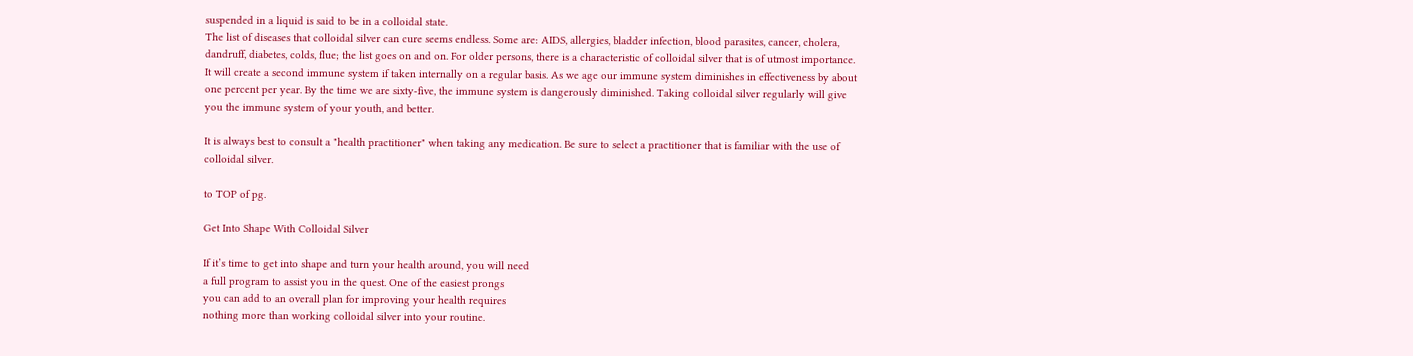suspended in a liquid is said to be in a colloidal state.
The list of diseases that colloidal silver can cure seems endless. Some are: AIDS, allergies, bladder infection, blood parasites, cancer, cholera, dandruff, diabetes, colds, flue; the list goes on and on. For older persons, there is a characteristic of colloidal silver that is of utmost importance. It will create a second immune system if taken internally on a regular basis. As we age our immune system diminishes in effectiveness by about one percent per year. By the time we are sixty-five, the immune system is dangerously diminished. Taking colloidal silver regularly will give you the immune system of your youth, and better.

It is always best to consult a "health practitioner" when taking any medication. Be sure to select a practitioner that is familiar with the use of colloidal silver.

to TOP of pg.

Get Into Shape With Colloidal Silver

If it’s time to get into shape and turn your health around, you will need
a full program to assist you in the quest. One of the easiest prongs
you can add to an overall plan for improving your health requires
nothing more than working colloidal silver into your routine.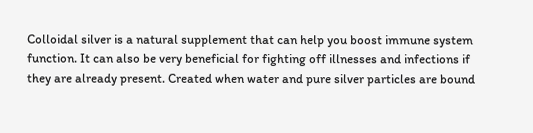Colloidal silver is a natural supplement that can help you boost immune system function. It can also be very beneficial for fighting off illnesses and infections if they are already present. Created when water and pure silver particles are bound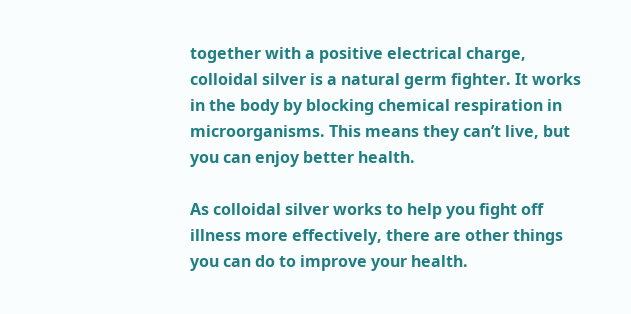together with a positive electrical charge, colloidal silver is a natural germ fighter. It works in the body by blocking chemical respiration in microorganisms. This means they can’t live, but you can enjoy better health.

As colloidal silver works to help you fight off illness more effectively, there are other things you can do to improve your health.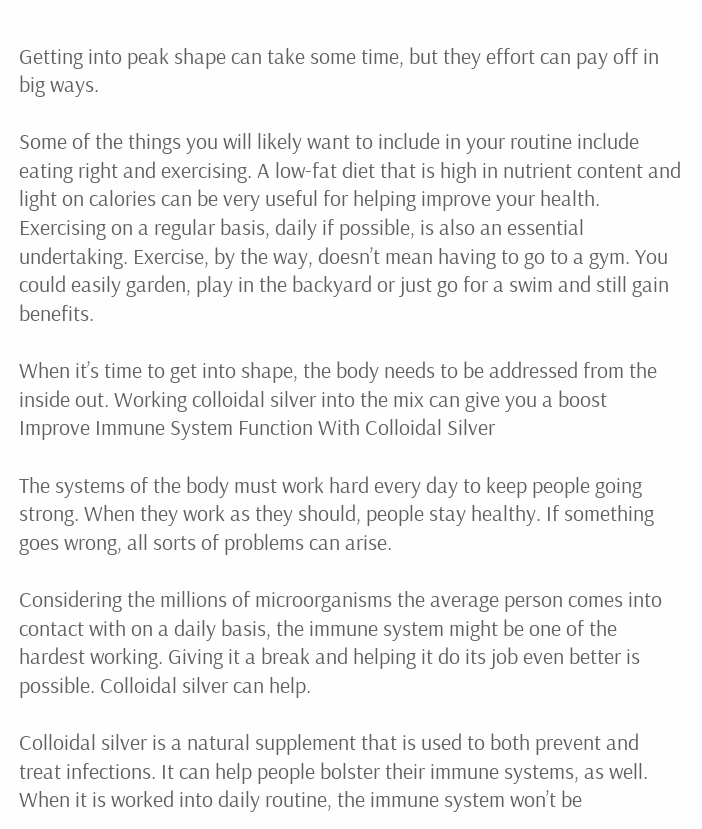Getting into peak shape can take some time, but they effort can pay off in big ways.

Some of the things you will likely want to include in your routine include eating right and exercising. A low-fat diet that is high in nutrient content and light on calories can be very useful for helping improve your health. Exercising on a regular basis, daily if possible, is also an essential undertaking. Exercise, by the way, doesn’t mean having to go to a gym. You could easily garden, play in the backyard or just go for a swim and still gain benefits.

When it’s time to get into shape, the body needs to be addressed from the inside out. Working colloidal silver into the mix can give you a boost
Improve Immune System Function With Colloidal Silver

The systems of the body must work hard every day to keep people going strong. When they work as they should, people stay healthy. If something goes wrong, all sorts of problems can arise.

Considering the millions of microorganisms the average person comes into contact with on a daily basis, the immune system might be one of the hardest working. Giving it a break and helping it do its job even better is possible. Colloidal silver can help.

Colloidal silver is a natural supplement that is used to both prevent and treat infections. It can help people bolster their immune systems, as well. When it is worked into daily routine, the immune system won’t be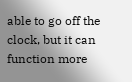able to go off the clock, but it can function more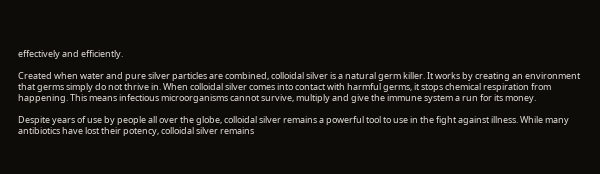effectively and efficiently.

Created when water and pure silver particles are combined, colloidal silver is a natural germ killer. It works by creating an environment that germs simply do not thrive in. When colloidal silver comes into contact with harmful germs, it stops chemical respiration from happening. This means infectious microorganisms cannot survive, multiply and give the immune system a run for its money.

Despite years of use by people all over the globe, colloidal silver remains a powerful tool to use in the fight against illness. While many antibiotics have lost their potency, colloidal silver remains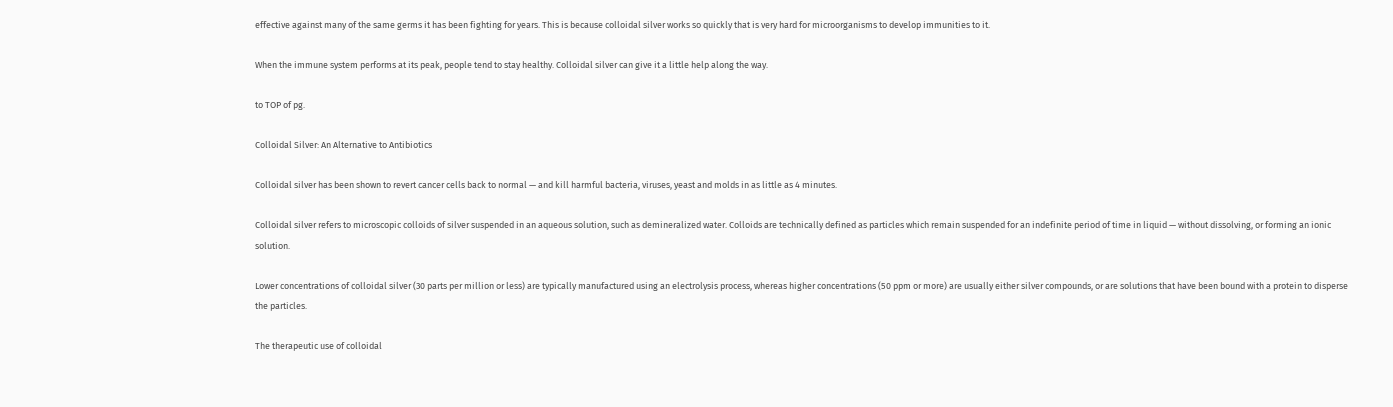effective against many of the same germs it has been fighting for years. This is because colloidal silver works so quickly that is very hard for microorganisms to develop immunities to it.

When the immune system performs at its peak, people tend to stay healthy. Colloidal silver can give it a little help along the way.

to TOP of pg.

Colloidal Silver: An Alternative to Antibiotics

Colloidal silver has been shown to revert cancer cells back to normal — and kill harmful bacteria, viruses, yeast and molds in as little as 4 minutes.

Colloidal silver refers to microscopic colloids of silver suspended in an aqueous solution, such as demineralized water. Colloids are technically defined as particles which remain suspended for an indefinite period of time in liquid — without dissolving, or forming an ionic solution.

Lower concentrations of colloidal silver (30 parts per million or less) are typically manufactured using an electrolysis process, whereas higher concentrations (50 ppm or more) are usually either silver compounds, or are solutions that have been bound with a protein to disperse the particles.

The therapeutic use of colloidal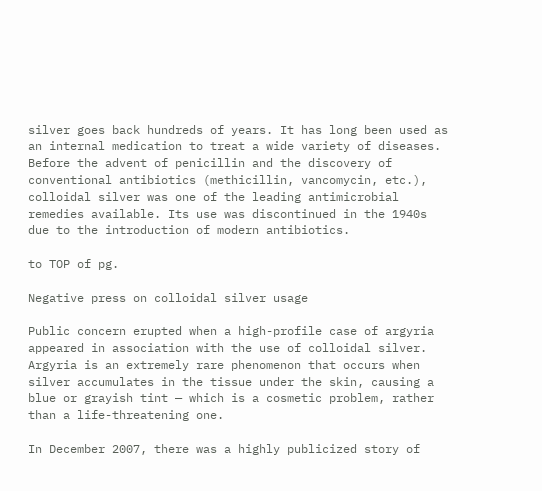silver goes back hundreds of years. It has long been used as an internal medication to treat a wide variety of diseases. Before the advent of penicillin and the discovery of conventional antibiotics (methicillin, vancomycin, etc.), colloidal silver was one of the leading antimicrobial remedies available. Its use was discontinued in the 1940s due to the introduction of modern antibiotics.

to TOP of pg.

Negative press on colloidal silver usage

Public concern erupted when a high-profile case of argyria appeared in association with the use of colloidal silver. Argyria is an extremely rare phenomenon that occurs when silver accumulates in the tissue under the skin, causing a blue or grayish tint — which is a cosmetic problem, rather than a life-threatening one.

In December 2007, there was a highly publicized story of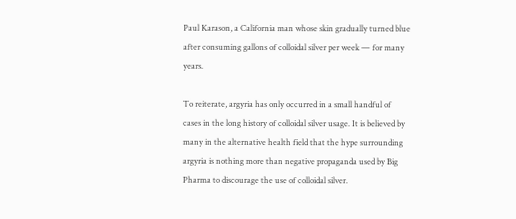Paul Karason, a California man whose skin gradually turned blue after consuming gallons of colloidal silver per week — for many years.

To reiterate, argyria has only occurred in a small handful of cases in the long history of colloidal silver usage. It is believed by many in the alternative health field that the hype surrounding argyria is nothing more than negative propaganda used by Big Pharma to discourage the use of colloidal silver.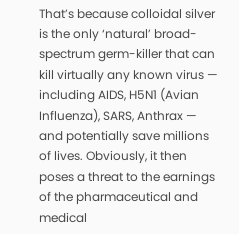That’s because colloidal silver is the only ‘natural’ broad-spectrum germ-killer that can kill virtually any known virus — including AIDS, H5N1 (Avian Influenza), SARS, Anthrax — and potentially save millions of lives. Obviously, it then poses a threat to the earnings of the pharmaceutical and medical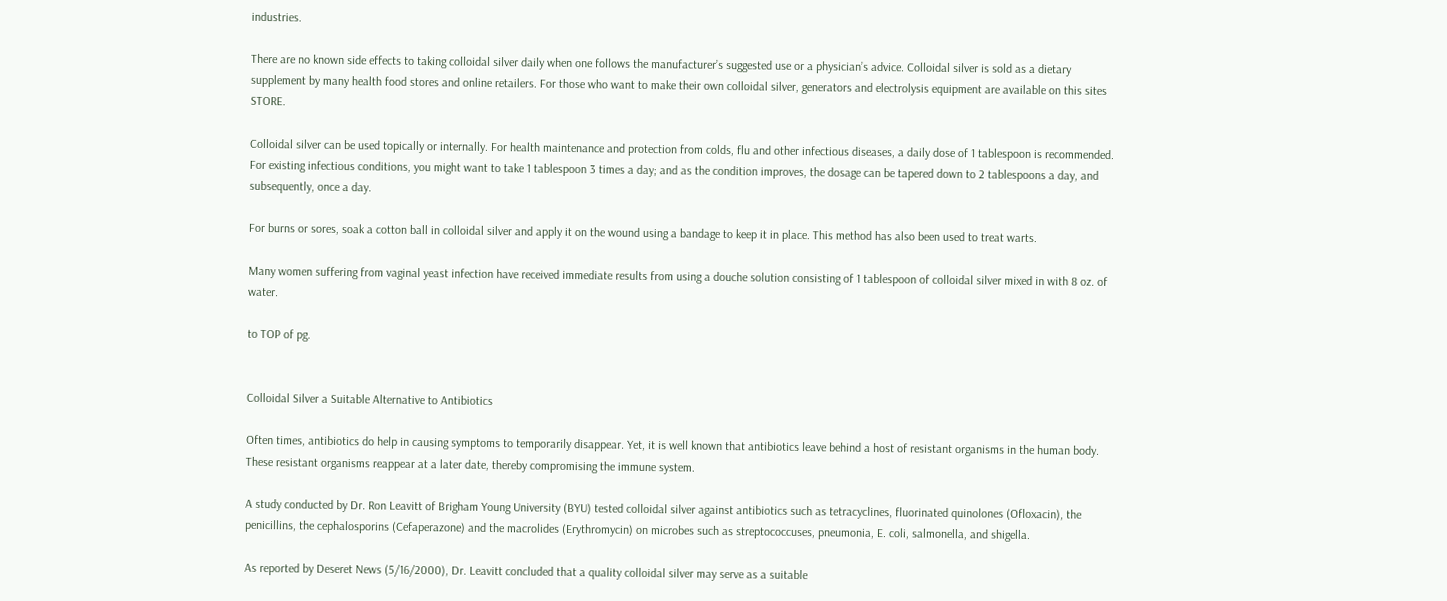industries.

There are no known side effects to taking colloidal silver daily when one follows the manufacturer’s suggested use or a physician’s advice. Colloidal silver is sold as a dietary supplement by many health food stores and online retailers. For those who want to make their own colloidal silver, generators and electrolysis equipment are available on this sites STORE.

Colloidal silver can be used topically or internally. For health maintenance and protection from colds, flu and other infectious diseases, a daily dose of 1 tablespoon is recommended. For existing infectious conditions, you might want to take 1 tablespoon 3 times a day; and as the condition improves, the dosage can be tapered down to 2 tablespoons a day, and subsequently, once a day.

For burns or sores, soak a cotton ball in colloidal silver and apply it on the wound using a bandage to keep it in place. This method has also been used to treat warts.

Many women suffering from vaginal yeast infection have received immediate results from using a douche solution consisting of 1 tablespoon of colloidal silver mixed in with 8 oz. of water.

to TOP of pg.


Colloidal Silver a Suitable Alternative to Antibiotics

Often times, antibiotics do help in causing symptoms to temporarily disappear. Yet, it is well known that antibiotics leave behind a host of resistant organisms in the human body. These resistant organisms reappear at a later date, thereby compromising the immune system.

A study conducted by Dr. Ron Leavitt of Brigham Young University (BYU) tested colloidal silver against antibiotics such as tetracyclines, fluorinated quinolones (Ofloxacin), the penicillins, the cephalosporins (Cefaperazone) and the macrolides (Erythromycin) on microbes such as streptococcuses, pneumonia, E. coli, salmonella, and shigella.

As reported by Deseret News (5/16/2000), Dr. Leavitt concluded that a quality colloidal silver may serve as a suitable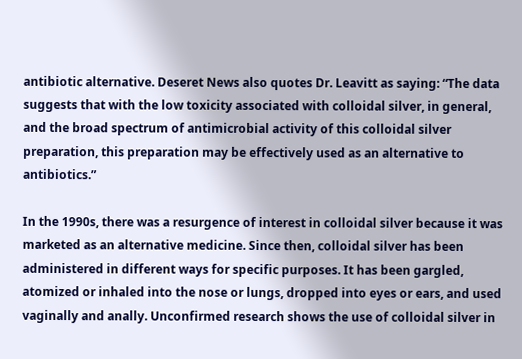antibiotic alternative. Deseret News also quotes Dr. Leavitt as saying: “The data suggests that with the low toxicity associated with colloidal silver, in general, and the broad spectrum of antimicrobial activity of this colloidal silver preparation, this preparation may be effectively used as an alternative to antibiotics.”

In the 1990s, there was a resurgence of interest in colloidal silver because it was marketed as an alternative medicine. Since then, colloidal silver has been administered in different ways for specific purposes. It has been gargled, atomized or inhaled into the nose or lungs, dropped into eyes or ears, and used vaginally and anally. Unconfirmed research shows the use of colloidal silver in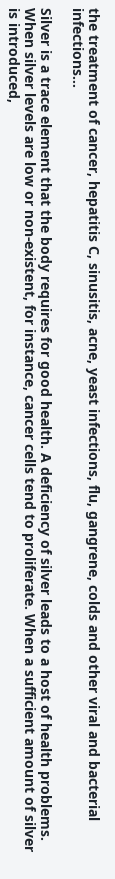the treatment of cancer, hepatitis C, sinusitis, acne, yeast infections, flu, gangrene, colds and other viral and bacterial infections…

Silver is a trace element that the body requires for good health. A deficiency of silver leads to a host of health problems. When silver levels are low or non-existent, for instance, cancer cells tend to proliferate. When a sufficient amount of silver is introduced,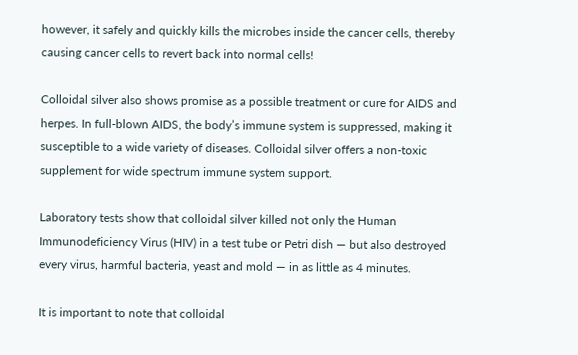however, it safely and quickly kills the microbes inside the cancer cells, thereby causing cancer cells to revert back into normal cells!

Colloidal silver also shows promise as a possible treatment or cure for AIDS and herpes. In full-blown AIDS, the body’s immune system is suppressed, making it susceptible to a wide variety of diseases. Colloidal silver offers a non-toxic supplement for wide spectrum immune system support.

Laboratory tests show that colloidal silver killed not only the Human Immunodeficiency Virus (HIV) in a test tube or Petri dish — but also destroyed every virus, harmful bacteria, yeast and mold — in as little as 4 minutes.

It is important to note that colloidal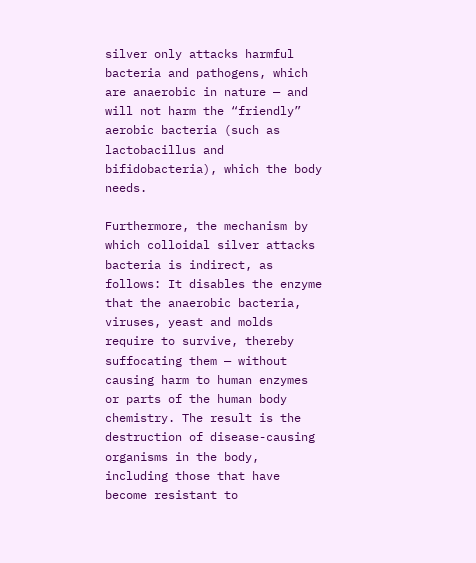silver only attacks harmful bacteria and pathogens, which are anaerobic in nature — and will not harm the “friendly” aerobic bacteria (such as lactobacillus and bifidobacteria), which the body needs.

Furthermore, the mechanism by which colloidal silver attacks bacteria is indirect, as follows: It disables the enzyme that the anaerobic bacteria, viruses, yeast and molds require to survive, thereby suffocating them — without causing harm to human enzymes or parts of the human body chemistry. The result is the destruction of disease-causing organisms in the body, including those that have become resistant to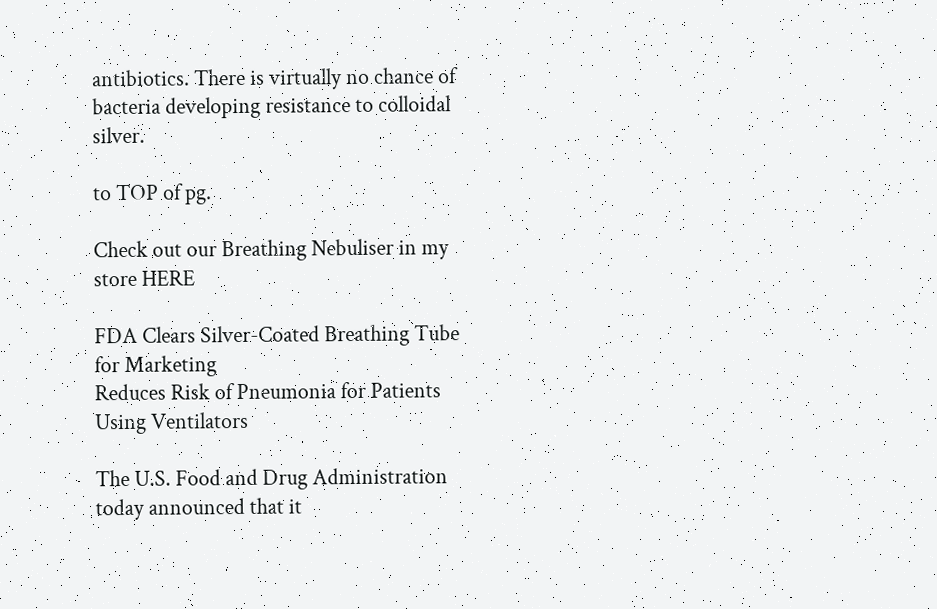antibiotics. There is virtually no chance of bacteria developing resistance to colloidal silver.

to TOP of pg.

Check out our Breathing Nebuliser in my store HERE

FDA Clears Silver-Coated Breathing Tube for Marketing
Reduces Risk of Pneumonia for Patients Using Ventilators

The U.S. Food and Drug Administration today announced that it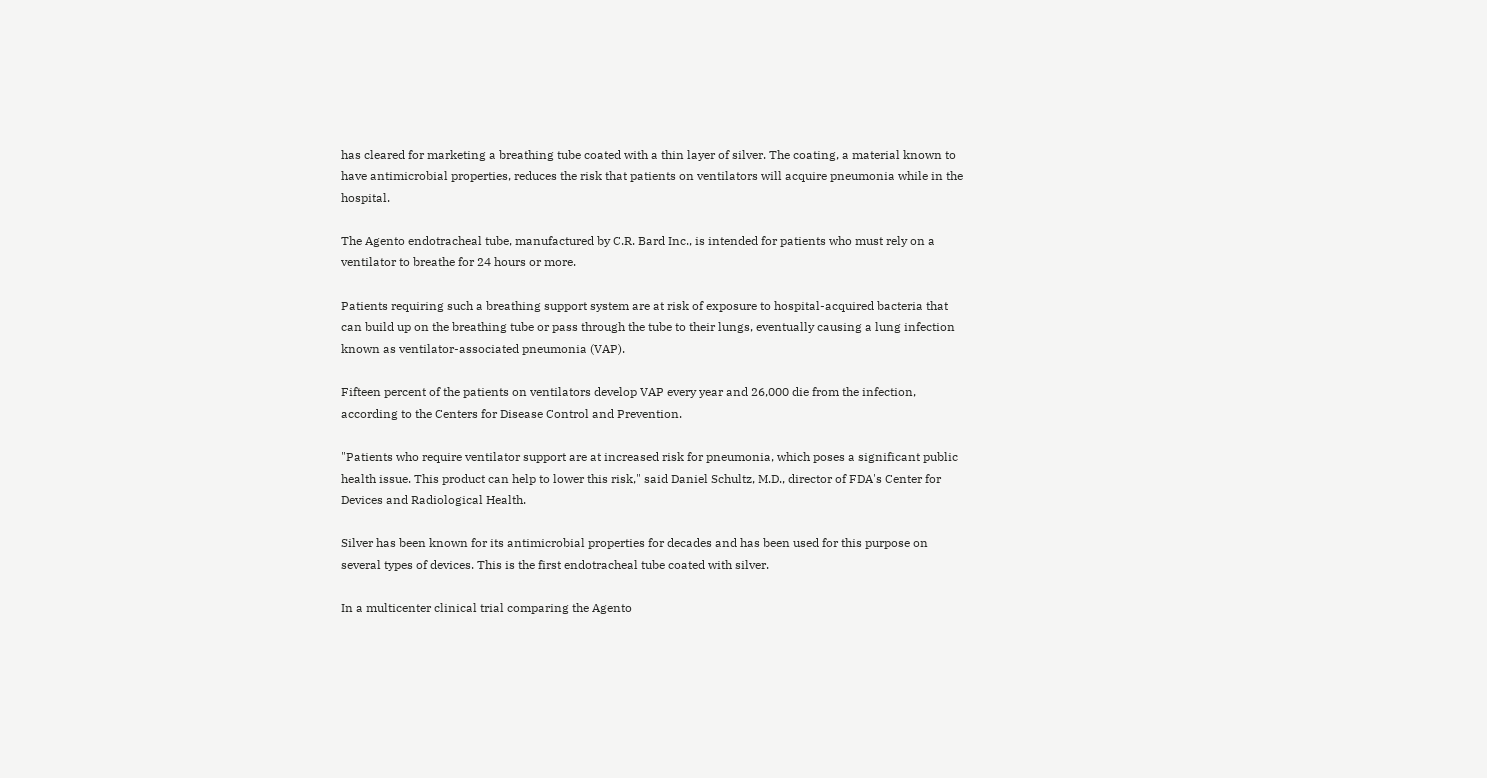has cleared for marketing a breathing tube coated with a thin layer of silver. The coating, a material known to have antimicrobial properties, reduces the risk that patients on ventilators will acquire pneumonia while in the hospital.

The Agento endotracheal tube, manufactured by C.R. Bard Inc., is intended for patients who must rely on a ventilator to breathe for 24 hours or more.

Patients requiring such a breathing support system are at risk of exposure to hospital-acquired bacteria that can build up on the breathing tube or pass through the tube to their lungs, eventually causing a lung infection known as ventilator-associated pneumonia (VAP).

Fifteen percent of the patients on ventilators develop VAP every year and 26,000 die from the infection, according to the Centers for Disease Control and Prevention.

"Patients who require ventilator support are at increased risk for pneumonia, which poses a significant public health issue. This product can help to lower this risk," said Daniel Schultz, M.D., director of FDA's Center for Devices and Radiological Health.

Silver has been known for its antimicrobial properties for decades and has been used for this purpose on several types of devices. This is the first endotracheal tube coated with silver.

In a multicenter clinical trial comparing the Agento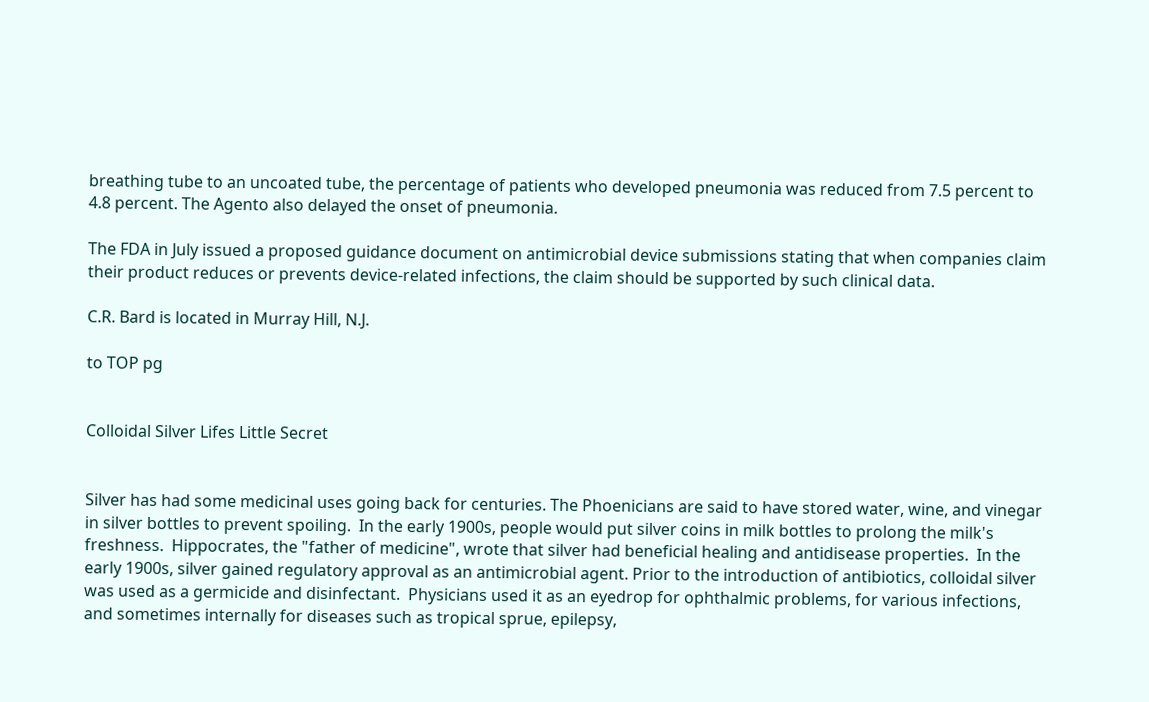breathing tube to an uncoated tube, the percentage of patients who developed pneumonia was reduced from 7.5 percent to 4.8 percent. The Agento also delayed the onset of pneumonia.

The FDA in July issued a proposed guidance document on antimicrobial device submissions stating that when companies claim their product reduces or prevents device-related infections, the claim should be supported by such clinical data.

C.R. Bard is located in Murray Hill, N.J.

to TOP pg


Colloidal Silver Lifes Little Secret


Silver has had some medicinal uses going back for centuries. The Phoenicians are said to have stored water, wine, and vinegar in silver bottles to prevent spoiling.  In the early 1900s, people would put silver coins in milk bottles to prolong the milk's freshness.  Hippocrates, the "father of medicine", wrote that silver had beneficial healing and antidisease properties.  In the early 1900s, silver gained regulatory approval as an antimicrobial agent. Prior to the introduction of antibiotics, colloidal silver was used as a germicide and disinfectant.  Physicians used it as an eyedrop for ophthalmic problems, for various infections, and sometimes internally for diseases such as tropical sprue, epilepsy,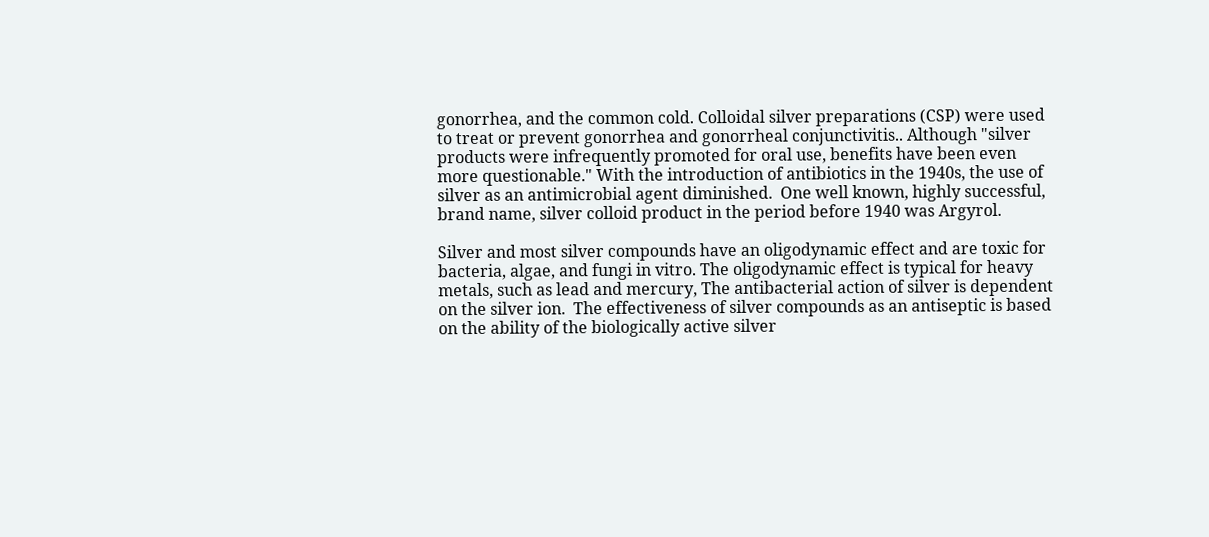gonorrhea, and the common cold. Colloidal silver preparations (CSP) were used to treat or prevent gonorrhea and gonorrheal conjunctivitis.. Although "silver products were infrequently promoted for oral use, benefits have been even more questionable." With the introduction of antibiotics in the 1940s, the use of silver as an antimicrobial agent diminished.  One well known, highly successful, brand name, silver colloid product in the period before 1940 was Argyrol.

Silver and most silver compounds have an oligodynamic effect and are toxic for bacteria, algae, and fungi in vitro. The oligodynamic effect is typical for heavy metals, such as lead and mercury, The antibacterial action of silver is dependent on the silver ion.  The effectiveness of silver compounds as an antiseptic is based on the ability of the biologically active silver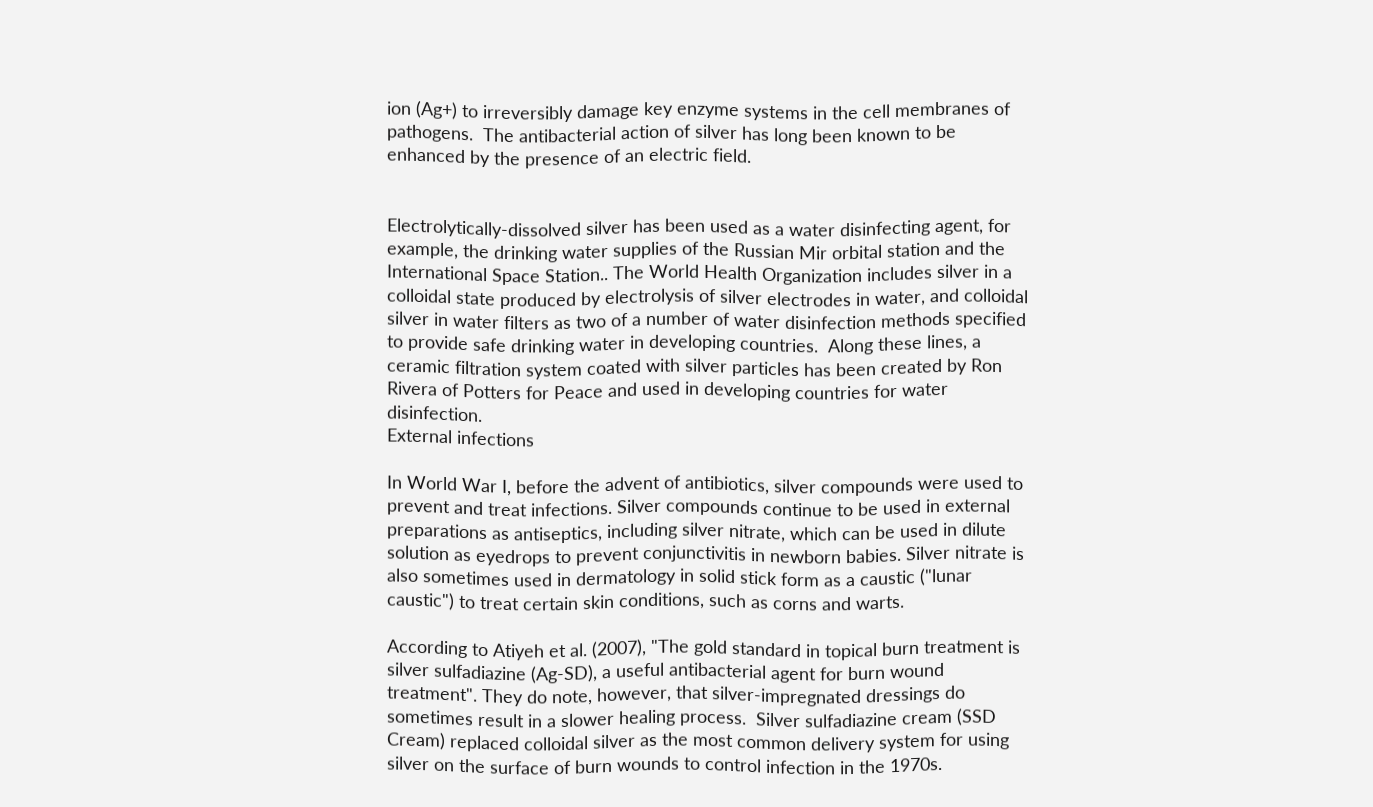ion (Ag+) to irreversibly damage key enzyme systems in the cell membranes of pathogens.  The antibacterial action of silver has long been known to be enhanced by the presence of an electric field.


Electrolytically-dissolved silver has been used as a water disinfecting agent, for example, the drinking water supplies of the Russian Mir orbital station and the International Space Station.. The World Health Organization includes silver in a colloidal state produced by electrolysis of silver electrodes in water, and colloidal silver in water filters as two of a number of water disinfection methods specified to provide safe drinking water in developing countries.  Along these lines, a ceramic filtration system coated with silver particles has been created by Ron Rivera of Potters for Peace and used in developing countries for water disinfection.
External infections

In World War I, before the advent of antibiotics, silver compounds were used to prevent and treat infections. Silver compounds continue to be used in external preparations as antiseptics, including silver nitrate, which can be used in dilute solution as eyedrops to prevent conjunctivitis in newborn babies. Silver nitrate is also sometimes used in dermatology in solid stick form as a caustic ("lunar caustic") to treat certain skin conditions, such as corns and warts.

According to Atiyeh et al. (2007), "The gold standard in topical burn treatment is silver sulfadiazine (Ag-SD), a useful antibacterial agent for burn wound treatment". They do note, however, that silver-impregnated dressings do sometimes result in a slower healing process.  Silver sulfadiazine cream (SSD Cream) replaced colloidal silver as the most common delivery system for using silver on the surface of burn wounds to control infection in the 1970s.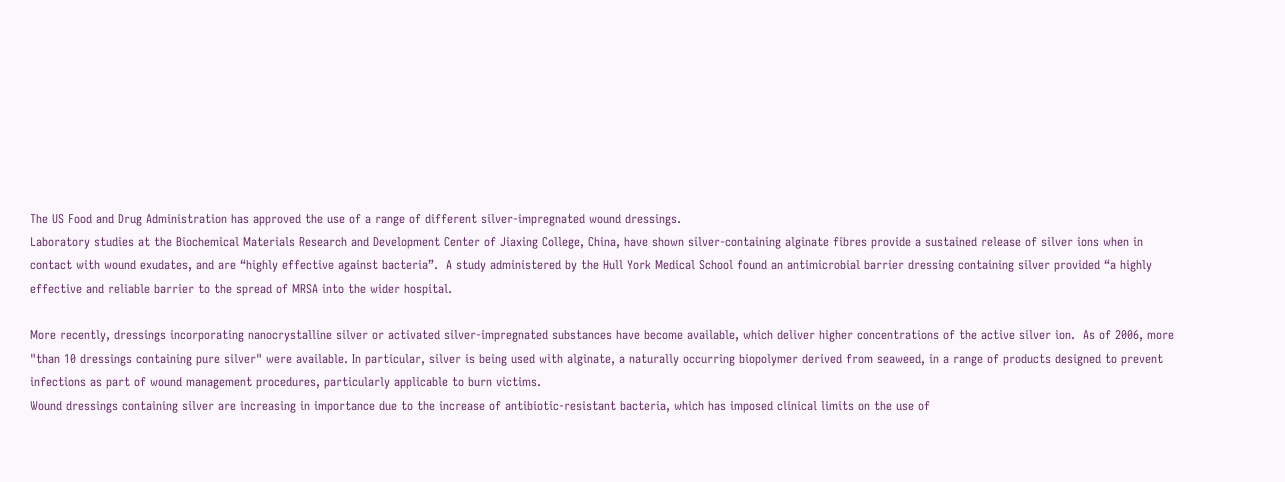The US Food and Drug Administration has approved the use of a range of different silver-impregnated wound dressings.
Laboratory studies at the Biochemical Materials Research and Development Center of Jiaxing College, China, have shown silver-containing alginate fibres provide a sustained release of silver ions when in contact with wound exudates, and are “highly effective against bacteria”.  A study administered by the Hull York Medical School found an antimicrobial barrier dressing containing silver provided “a highly effective and reliable barrier to the spread of MRSA into the wider hospital.

More recently, dressings incorporating nanocrystalline silver or activated silver-impregnated substances have become available, which deliver higher concentrations of the active silver ion.  As of 2006, more "than 10 dressings containing pure silver" were available. In particular, silver is being used with alginate, a naturally occurring biopolymer derived from seaweed, in a range of products designed to prevent infections as part of wound management procedures, particularly applicable to burn victims.
Wound dressings containing silver are increasing in importance due to the increase of antibiotic-resistant bacteria, which has imposed clinical limits on the use of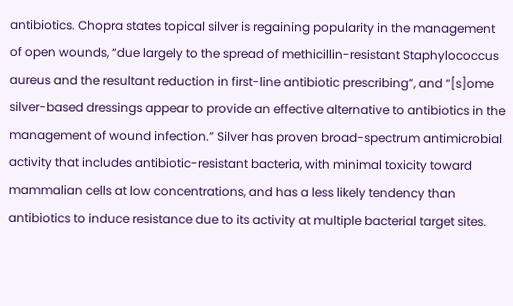antibiotics. Chopra states topical silver is regaining popularity in the management of open wounds, “due largely to the spread of methicillin-resistant Staphylococcus aureus and the resultant reduction in first-line antibiotic prescribing”, and “[s]ome silver-based dressings appear to provide an effective alternative to antibiotics in the management of wound infection.” Silver has proven broad-spectrum antimicrobial activity that includes antibiotic-resistant bacteria, with minimal toxicity toward mammalian cells at low concentrations, and has a less likely tendency than antibiotics to induce resistance due to its activity at multiple bacterial target sites.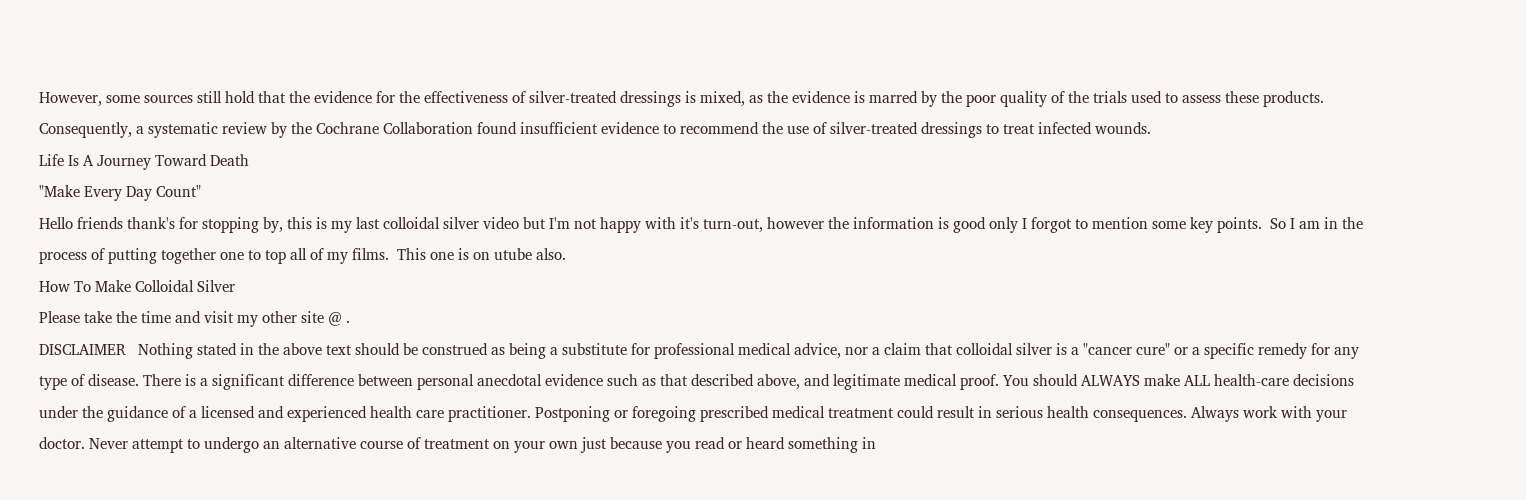However, some sources still hold that the evidence for the effectiveness of silver-treated dressings is mixed, as the evidence is marred by the poor quality of the trials used to assess these products. Consequently, a systematic review by the Cochrane Collaboration found insufficient evidence to recommend the use of silver-treated dressings to treat infected wounds.
Life Is A Journey Toward Death
"Make Every Day Count"
Hello friends thank's for stopping by, this is my last colloidal silver video but I'm not happy with it's turn-out, however the information is good only I forgot to mention some key points.  So I am in the process of putting together one to top all of my films.  This one is on utube also.
How To Make Colloidal Silver
Please take the time and visit my other site @ .
DISCLAIMER   Nothing stated in the above text should be construed as being a substitute for professional medical advice, nor a claim that colloidal silver is a "cancer cure" or a specific remedy for any type of disease. There is a significant difference between personal anecdotal evidence such as that described above, and legitimate medical proof. You should ALWAYS make ALL health-care decisions under the guidance of a licensed and experienced health care practitioner. Postponing or foregoing prescribed medical treatment could result in serious health consequences. Always work with your doctor. Never attempt to undergo an alternative course of treatment on your own just because you read or heard something in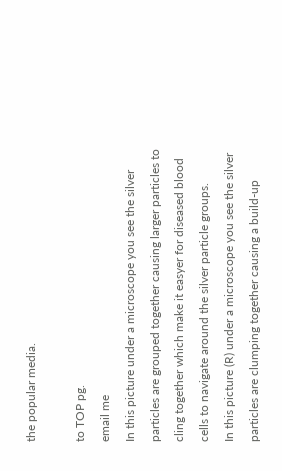the popular media.

to TOP pg.
email me
In this picture under a microscope you see the silver particles are grouped together causing larger particles to cling together which make it easyer for diseased blood cells to navigate around the silver particle groups.
In this picture (R) under a microscope you see the silver particles are clumping together causing a build-up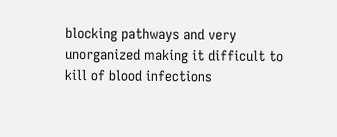blocking pathways and very unorganized making it difficult to kill of blood infections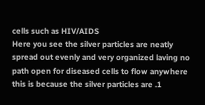cells such as HIV/AIDS
Here you see the silver particles are neatly spread out evenly and very organized laving no path open for diseased cells to flow anywhere this is because the silver particles are .1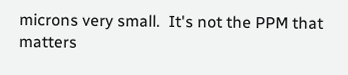microns very small.  It's not the PPM that matters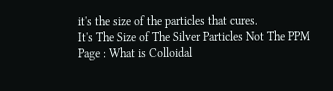it's the size of the particles that cures.
It's The Size of The Silver Particles Not The PPM
Page : What is Colloidal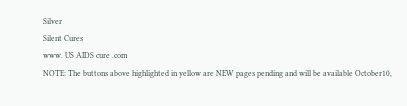Silver
Silent Cures
www. US AIDS cure .com
NOTE: The buttons above highlighted in yellow are NEW pages pending and will be available October10,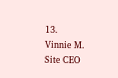13.
Vinnie M.
Site CEO